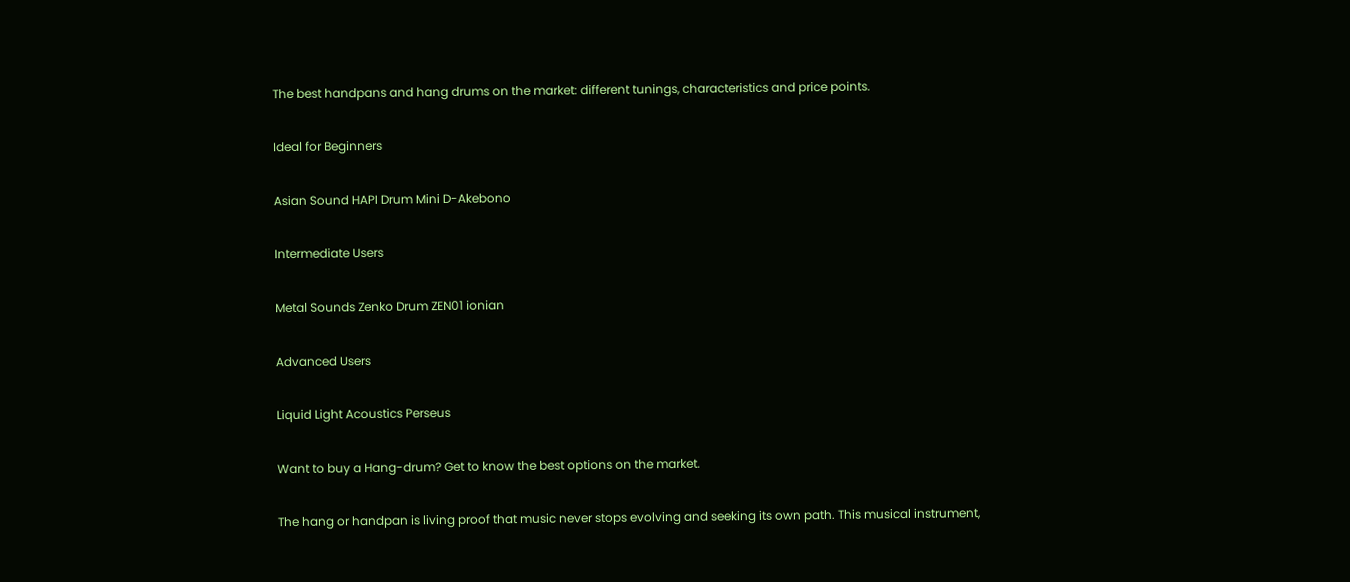The best handpans and hang drums on the market: different tunings, characteristics and price points.

Ideal for Beginners

Asian Sound HAPI Drum Mini D-Akebono

Intermediate Users

Metal Sounds Zenko Drum ZEN01 ionian

Advanced Users

Liquid Light Acoustics Perseus

Want to buy a Hang-drum? Get to know the best options on the market.

The hang or handpan is living proof that music never stops evolving and seeking its own path. This musical instrument,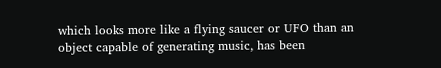which looks more like a flying saucer or UFO than an object capable of generating music, has been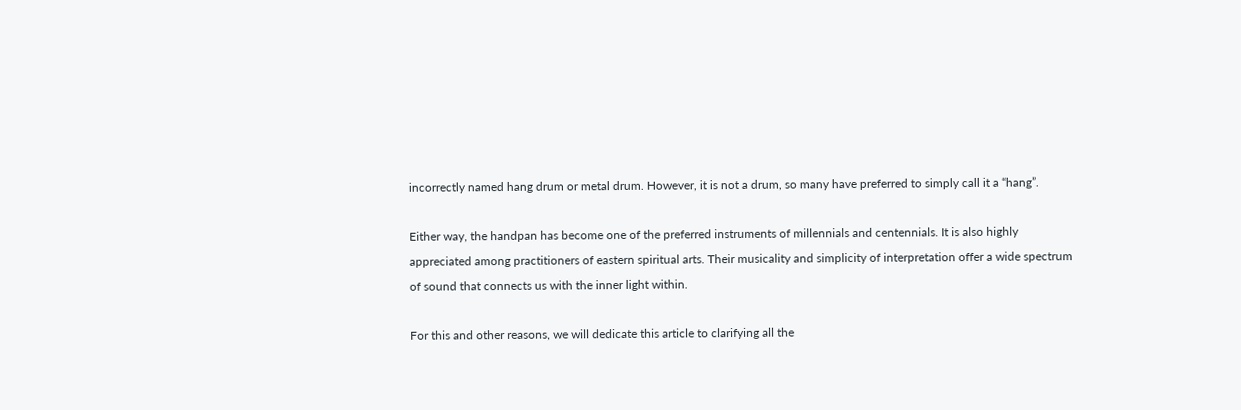incorrectly named hang drum or metal drum. However, it is not a drum, so many have preferred to simply call it a “hang”.

Either way, the handpan has become one of the preferred instruments of millennials and centennials. It is also highly appreciated among practitioners of eastern spiritual arts. Their musicality and simplicity of interpretation offer a wide spectrum of sound that connects us with the inner light within.

For this and other reasons, we will dedicate this article to clarifying all the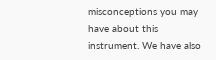misconceptions you may have about this instrument. We have also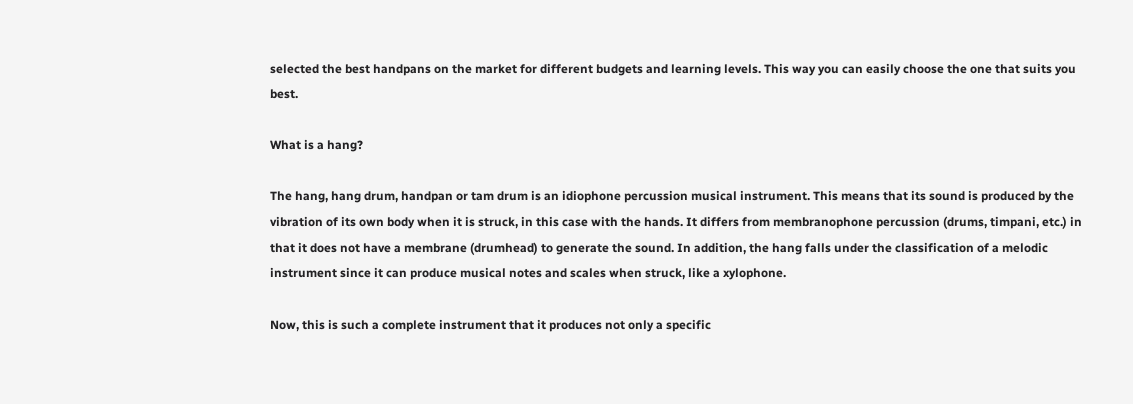selected the best handpans on the market for different budgets and learning levels. This way you can easily choose the one that suits you best.

What is a hang?

The hang, hang drum, handpan or tam drum is an idiophone percussion musical instrument. This means that its sound is produced by the vibration of its own body when it is struck, in this case with the hands. It differs from membranophone percussion (drums, timpani, etc.) in that it does not have a membrane (drumhead) to generate the sound. In addition, the hang falls under the classification of a melodic instrument since it can produce musical notes and scales when struck, like a xylophone.

Now, this is such a complete instrument that it produces not only a specific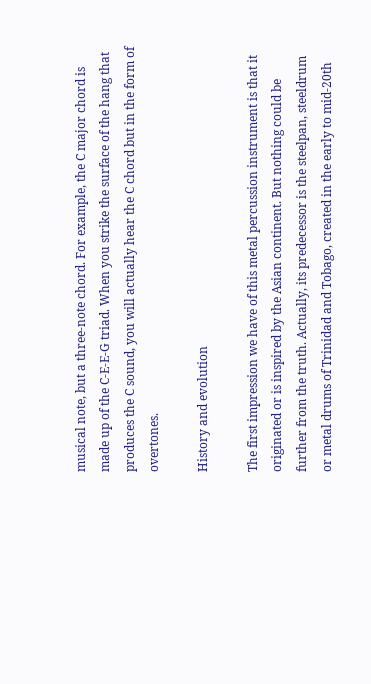musical note, but a three-note chord. For example, the C major chord is made up of the C-E-E-G triad. When you strike the surface of the hang that produces the C sound, you will actually hear the C chord but in the form of overtones.

History and evolution

The first impression we have of this metal percussion instrument is that it originated or is inspired by the Asian continent. But nothing could be further from the truth. Actually, its predecessor is the steelpan, steeldrum or metal drums of Trinidad and Tobago, created in the early to mid-20th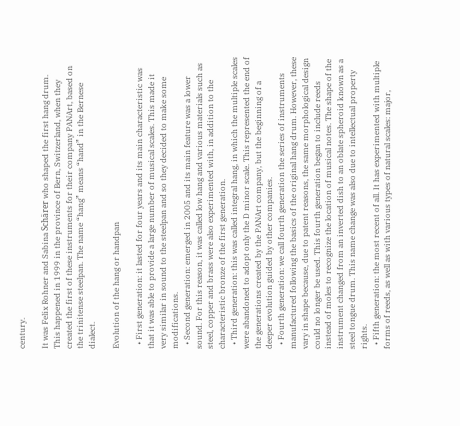century.

It was Felix Rohner and Sabina Schärer who shaped the first hang drum. This happened in 1999 in the province of Bern, Switzerland, when they created the first of these instruments for their company PANArt, based on the trinitense steelpan. The name “hang” means “hand” in the Bernese dialect.

Evolution of the hang or handpan

  • First generation: it lasted for four years and its main characteristic was that it was able to provide a large number of musical scales. This made it very similar in sound to the steelpan and so they decided to make some modifications.
  • Second generation: emerged in 2005 and its main feature was a lower sound. For this reason, it was called low hang and various materials such as steel, copper and brass were also experimented with, in addition to the characteristic bronze of the first generation.
  • Third generation: this was called integral hang, in which the multiple scales were abandoned to adopt only the D minor scale. This represented the end of the generations created by the PANArt company, but the beginning of a deeper evolution guided by other companies.
  • Fourth generation: we call fourth generation the series of instruments manufactured following the basics of the original hang drum. However, these vary in shape because, due to patent reasons, the same morphological design could no longer be used. This fourth generation began to include reeds instead of moles to recognize the location of musical notes. The shape of the instrument changed from an inverted dish to an oblate spheroid known as a steel tongue drum. This name change was also due to intellectual property rights.
  • Fifth generation: the most recent of all. It has experimented with multiple forms of reeds, as well as with various types of natural scales: major,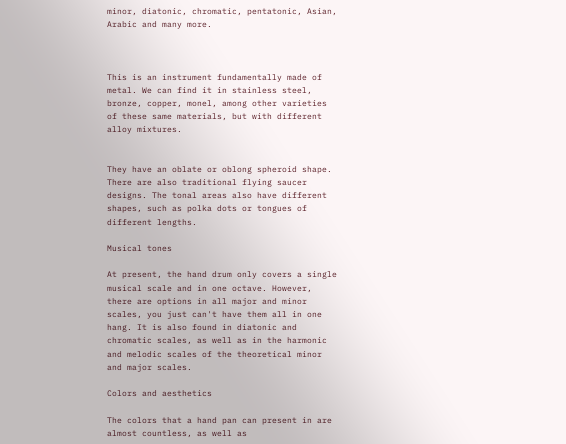minor, diatonic, chromatic, pentatonic, Asian, Arabic and many more.



This is an instrument fundamentally made of metal. We can find it in stainless steel, bronze, copper, monel, among other varieties of these same materials, but with different alloy mixtures.


They have an oblate or oblong spheroid shape. There are also traditional flying saucer designs. The tonal areas also have different shapes, such as polka dots or tongues of different lengths.

Musical tones

At present, the hand drum only covers a single musical scale and in one octave. However, there are options in all major and minor scales, you just can't have them all in one hang. It is also found in diatonic and chromatic scales, as well as in the harmonic and melodic scales of the theoretical minor and major scales.

Colors and aesthetics

The colors that a hand pan can present in are almost countless, as well as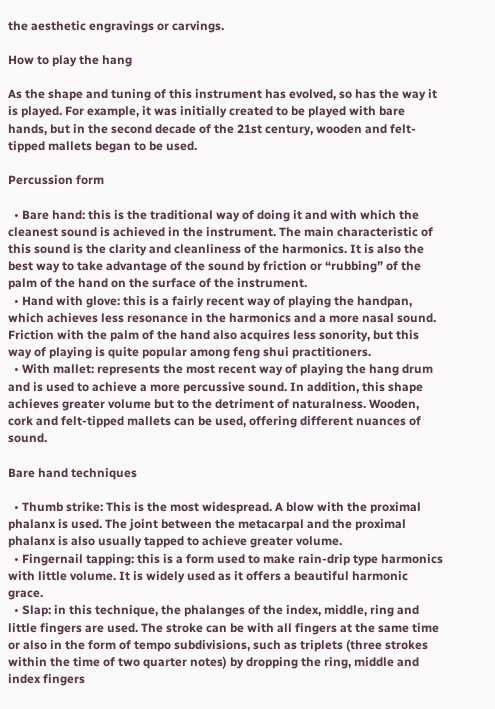the aesthetic engravings or carvings.

How to play the hang

As the shape and tuning of this instrument has evolved, so has the way it is played. For example, it was initially created to be played with bare hands, but in the second decade of the 21st century, wooden and felt-tipped mallets began to be used.

Percussion form

  • Bare hand: this is the traditional way of doing it and with which the cleanest sound is achieved in the instrument. The main characteristic of this sound is the clarity and cleanliness of the harmonics. It is also the best way to take advantage of the sound by friction or “rubbing” of the palm of the hand on the surface of the instrument.
  • Hand with glove: this is a fairly recent way of playing the handpan, which achieves less resonance in the harmonics and a more nasal sound. Friction with the palm of the hand also acquires less sonority, but this way of playing is quite popular among feng shui practitioners.
  • With mallet: represents the most recent way of playing the hang drum and is used to achieve a more percussive sound. In addition, this shape achieves greater volume but to the detriment of naturalness. Wooden, cork and felt-tipped mallets can be used, offering different nuances of sound.

Bare hand techniques

  • Thumb strike: This is the most widespread. A blow with the proximal phalanx is used. The joint between the metacarpal and the proximal phalanx is also usually tapped to achieve greater volume.
  • Fingernail tapping: this is a form used to make rain-drip type harmonics with little volume. It is widely used as it offers a beautiful harmonic grace.
  • Slap: in this technique, the phalanges of the index, middle, ring and little fingers are used. The stroke can be with all fingers at the same time or also in the form of tempo subdivisions, such as triplets (three strokes within the time of two quarter notes) by dropping the ring, middle and index fingers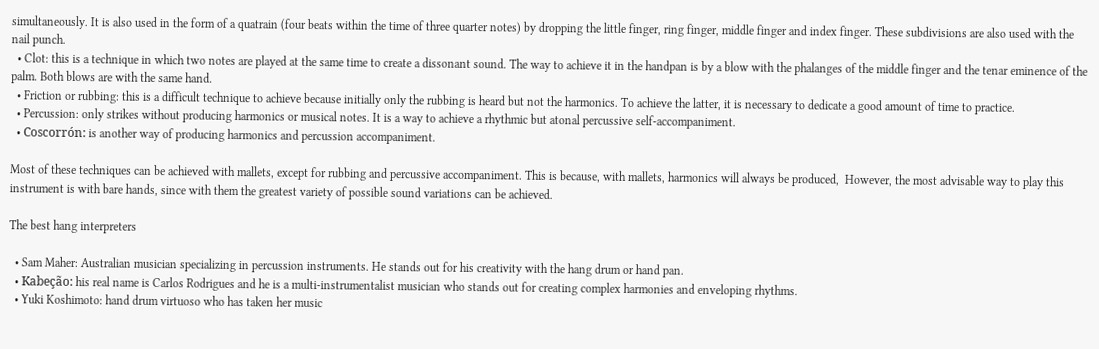simultaneously. It is also used in the form of a quatrain (four beats within the time of three quarter notes) by dropping the little finger, ring finger, middle finger and index finger. These subdivisions are also used with the nail punch.
  • Clot: this is a technique in which two notes are played at the same time to create a dissonant sound. The way to achieve it in the handpan is by a blow with the phalanges of the middle finger and the tenar eminence of the palm. Both blows are with the same hand.
  • Friction or rubbing: this is a difficult technique to achieve because initially only the rubbing is heard but not the harmonics. To achieve the latter, it is necessary to dedicate a good amount of time to practice.
  • Percussion: only strikes without producing harmonics or musical notes. It is a way to achieve a rhythmic but atonal percussive self-accompaniment.
  • Coscorrón: is another way of producing harmonics and percussion accompaniment.

Most of these techniques can be achieved with mallets, except for rubbing and percussive accompaniment. This is because, with mallets, harmonics will always be produced,  However, the most advisable way to play this instrument is with bare hands, since with them the greatest variety of possible sound variations can be achieved.

The best hang interpreters

  • Sam Maher: Australian musician specializing in percussion instruments. He stands out for his creativity with the hang drum or hand pan.
  • Kabeção: his real name is Carlos Rodrigues and he is a multi-instrumentalist musician who stands out for creating complex harmonies and enveloping rhythms.
  • Yuki Koshimoto: hand drum virtuoso who has taken her music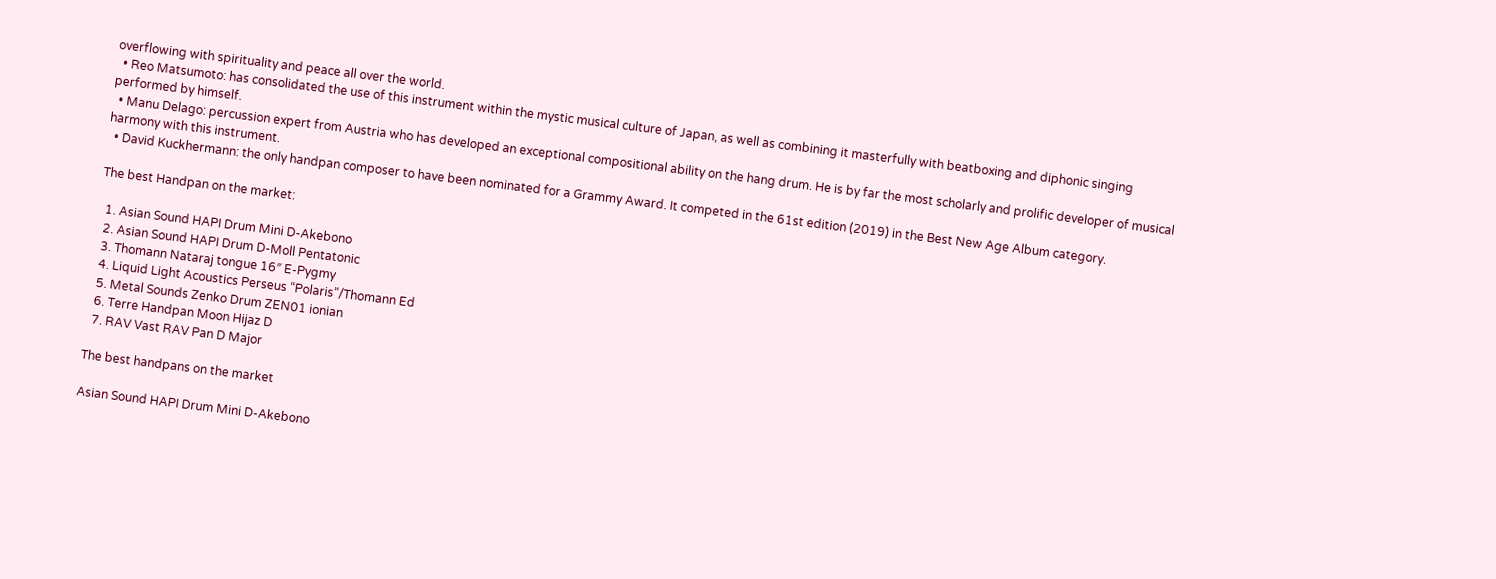overflowing with spirituality and peace all over the world.
  • Reo Matsumoto: has consolidated the use of this instrument within the mystic musical culture of Japan, as well as combining it masterfully with beatboxing and diphonic singing performed by himself.
  • Manu Delago: percussion expert from Austria who has developed an exceptional compositional ability on the hang drum. He is by far the most scholarly and prolific developer of musical harmony with this instrument.
  • David Kuckhermann: the only handpan composer to have been nominated for a Grammy Award. It competed in the 61st edition (2019) in the Best New Age Album category.

The best Handpan on the market:

  1. Asian Sound HAPI Drum Mini D-Akebono
  2. Asian Sound HAPI Drum D-Moll Pentatonic
  3. Thomann Nataraj tongue 16″ E-Pygmy
  4. Liquid Light Acoustics Perseus “Polaris”/Thomann Ed
  5. Metal Sounds Zenko Drum ZEN01 ionian
  6. Terre Handpan Moon Hijaz D
  7. RAV Vast RAV Pan D Major

The best handpans on the market

Asian Sound HAPI Drum Mini D-Akebono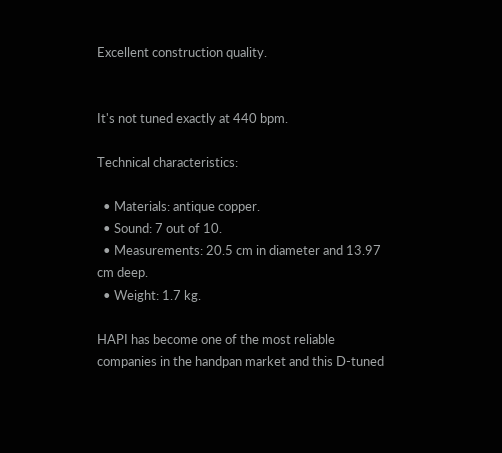Excellent construction quality.


It's not tuned exactly at 440 bpm.

Technical characteristics:

  • Materials: antique copper.
  • Sound: 7 out of 10.
  • Measurements: 20.5 cm in diameter and 13.97 cm deep.
  • Weight: 1.7 kg.

HAPI has become one of the most reliable companies in the handpan market and this D-tuned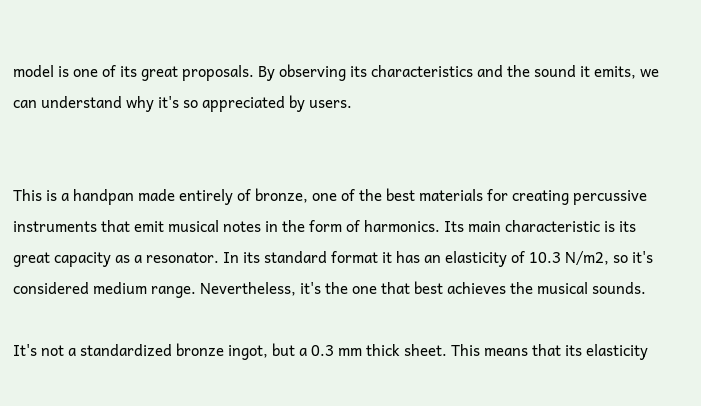model is one of its great proposals. By observing its characteristics and the sound it emits, we can understand why it's so appreciated by users.


This is a handpan made entirely of bronze, one of the best materials for creating percussive instruments that emit musical notes in the form of harmonics. Its main characteristic is its great capacity as a resonator. In its standard format it has an elasticity of 10.3 N/m2, so it's considered medium range. Nevertheless, it's the one that best achieves the musical sounds.

It's not a standardized bronze ingot, but a 0.3 mm thick sheet. This means that its elasticity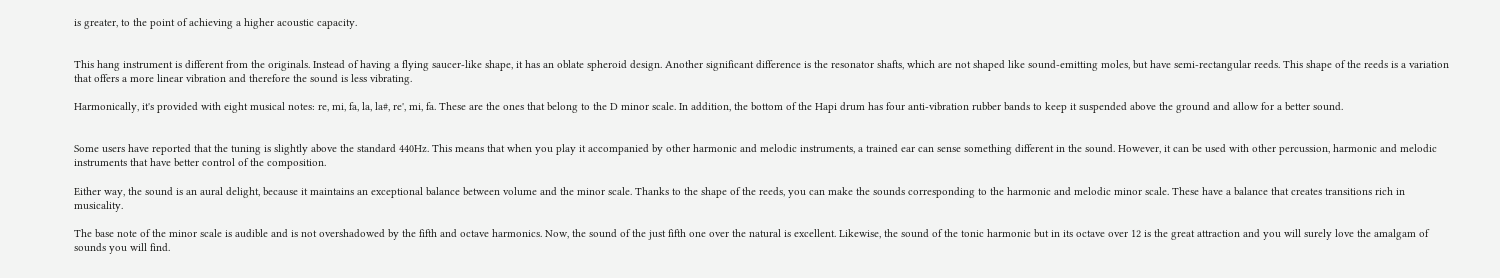is greater, to the point of achieving a higher acoustic capacity.


This hang instrument is different from the originals. Instead of having a flying saucer-like shape, it has an oblate spheroid design. Another significant difference is the resonator shafts, which are not shaped like sound-emitting moles, but have semi-rectangular reeds. This shape of the reeds is a variation that offers a more linear vibration and therefore the sound is less vibrating.

Harmonically, it's provided with eight musical notes: re, mi, fa, la, la#, re', mi, fa. These are the ones that belong to the D minor scale. In addition, the bottom of the Hapi drum has four anti-vibration rubber bands to keep it suspended above the ground and allow for a better sound.


Some users have reported that the tuning is slightly above the standard 440Hz. This means that when you play it accompanied by other harmonic and melodic instruments, a trained ear can sense something different in the sound. However, it can be used with other percussion, harmonic and melodic instruments that have better control of the composition.

Either way, the sound is an aural delight, because it maintains an exceptional balance between volume and the minor scale. Thanks to the shape of the reeds, you can make the sounds corresponding to the harmonic and melodic minor scale. These have a balance that creates transitions rich in musicality.

The base note of the minor scale is audible and is not overshadowed by the fifth and octave harmonics. Now, the sound of the just fifth one over the natural is excellent. Likewise, the sound of the tonic harmonic but in its octave over 12 is the great attraction and you will surely love the amalgam of sounds you will find.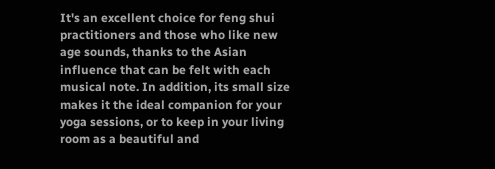It's an excellent choice for feng shui practitioners and those who like new age sounds, thanks to the Asian influence that can be felt with each musical note. In addition, its small size makes it the ideal companion for your yoga sessions, or to keep in your living room as a beautiful and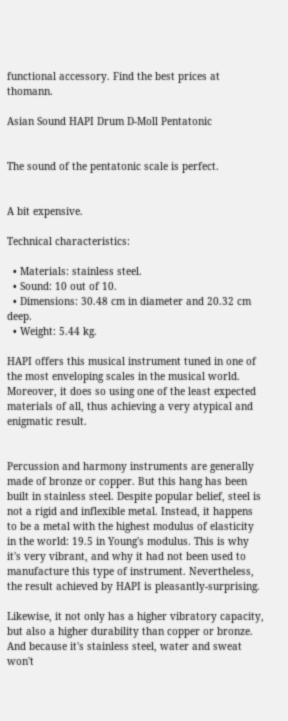functional accessory. Find the best prices at thomann.

Asian Sound HAPI Drum D-Moll Pentatonic


The sound of the pentatonic scale is perfect.


A bit expensive.

Technical characteristics:

  • Materials: stainless steel.
  • Sound: 10 out of 10.
  • Dimensions: 30.48 cm in diameter and 20.32 cm deep.
  • Weight: 5.44 kg.

HAPI offers this musical instrument tuned in one of the most enveloping scales in the musical world. Moreover, it does so using one of the least expected materials of all, thus achieving a very atypical and enigmatic result.


Percussion and harmony instruments are generally made of bronze or copper. But this hang has been built in stainless steel. Despite popular belief, steel is not a rigid and inflexible metal. Instead, it happens to be a metal with the highest modulus of elasticity in the world: 19.5 in Young's modulus. This is why it's very vibrant, and why it had not been used to manufacture this type of instrument. Nevertheless, the result achieved by HAPI is pleasantly-surprising.

Likewise, it not only has a higher vibratory capacity, but also a higher durability than copper or bronze. And because it's stainless steel, water and sweat won't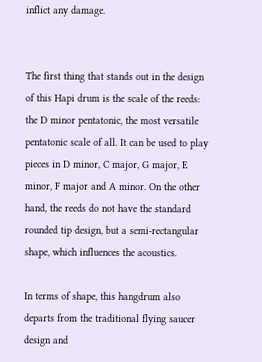inflict any damage.


The first thing that stands out in the design of this Hapi drum is the scale of the reeds: the D minor pentatonic, the most versatile pentatonic scale of all. It can be used to play pieces in D minor, C major, G major, E minor, F major and A minor. On the other hand, the reeds do not have the standard rounded tip design, but a semi-rectangular shape, which influences the acoustics.

In terms of shape, this hangdrum also departs from the traditional flying saucer design and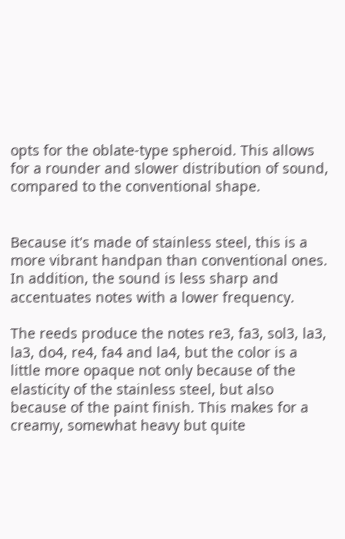opts for the oblate-type spheroid. This allows for a rounder and slower distribution of sound, compared to the conventional shape.


Because it's made of stainless steel, this is a more vibrant handpan than conventional ones. In addition, the sound is less sharp and accentuates notes with a lower frequency.

The reeds produce the notes re3, fa3, sol3, la3, la3, do4, re4, fa4 and la4, but the color is a little more opaque not only because of the elasticity of the stainless steel, but also because of the paint finish. This makes for a creamy, somewhat heavy but quite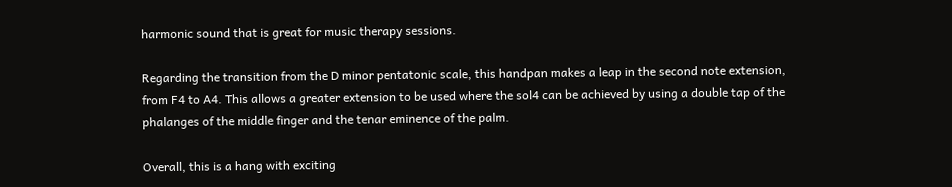harmonic sound that is great for music therapy sessions.

Regarding the transition from the D minor pentatonic scale, this handpan makes a leap in the second note extension, from F4 to A4. This allows a greater extension to be used where the sol4 can be achieved by using a double tap of the phalanges of the middle finger and the tenar eminence of the palm.

Overall, this is a hang with exciting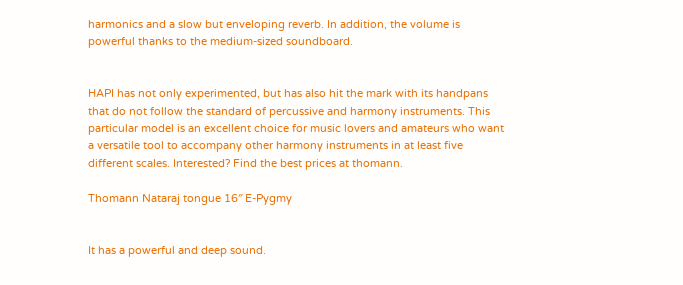harmonics and a slow but enveloping reverb. In addition, the volume is powerful thanks to the medium-sized soundboard.


HAPI has not only experimented, but has also hit the mark with its handpans that do not follow the standard of percussive and harmony instruments. This particular model is an excellent choice for music lovers and amateurs who want a versatile tool to accompany other harmony instruments in at least five different scales. Interested? Find the best prices at thomann.

Thomann Nataraj tongue 16″ E-Pygmy


It has a powerful and deep sound.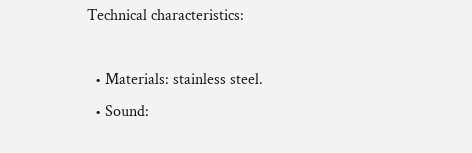Technical characteristics:

  • Materials: stainless steel.
  • Sound: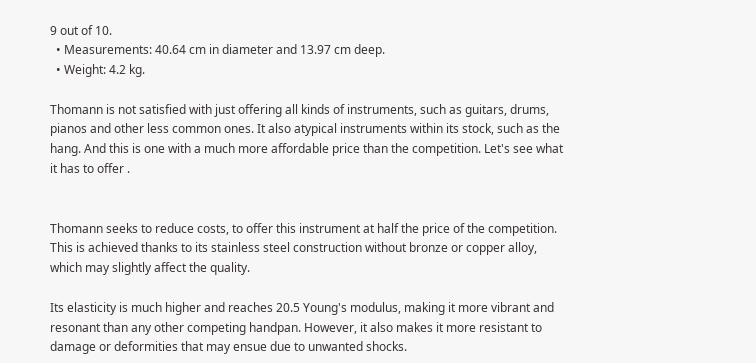9 out of 10.
  • Measurements: 40.64 cm in diameter and 13.97 cm deep.
  • Weight: 4.2 kg.

Thomann is not satisfied with just offering all kinds of instruments, such as guitars, drums, pianos and other less common ones. It also atypical instruments within its stock, such as the hang. And this is one with a much more affordable price than the competition. Let's see what it has to offer .


Thomann seeks to reduce costs, to offer this instrument at half the price of the competition. This is achieved thanks to its stainless steel construction without bronze or copper alloy, which may slightly affect the quality.

Its elasticity is much higher and reaches 20.5 Young's modulus, making it more vibrant and resonant than any other competing handpan. However, it also makes it more resistant to damage or deformities that may ensue due to unwanted shocks.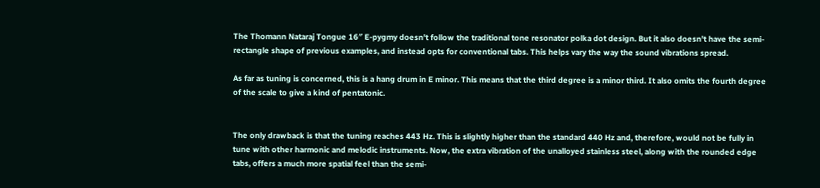The Thomann Nataraj Tongue 16″ E-pygmy doesn't follow the traditional tone resonator polka dot design. But it also doesn't have the semi-rectangle shape of previous examples, and instead opts for conventional tabs. This helps vary the way the sound vibrations spread.

As far as tuning is concerned, this is a hang drum in E minor. This means that the third degree is a minor third. It also omits the fourth degree of the scale to give a kind of pentatonic.


The only drawback is that the tuning reaches 443 Hz. This is slightly higher than the standard 440 Hz and, therefore, would not be fully in tune with other harmonic and melodic instruments. Now, the extra vibration of the unalloyed stainless steel, along with the rounded edge tabs, offers a much more spatial feel than the semi-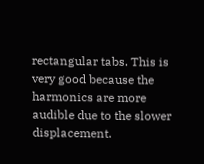rectangular tabs. This is very good because the harmonics are more audible due to the slower displacement.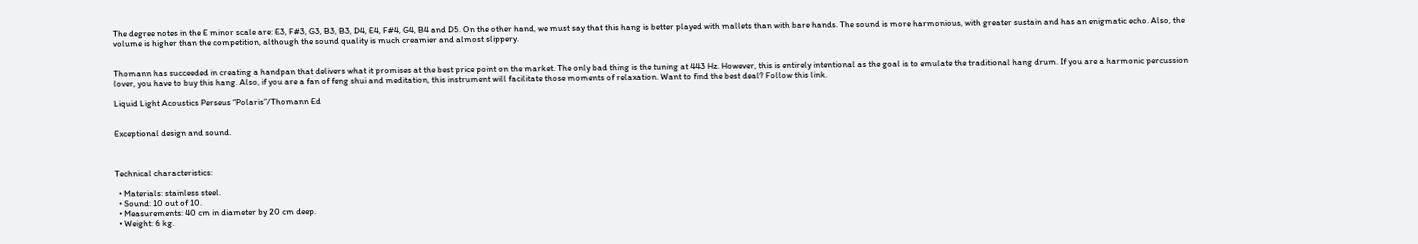The degree notes in the E minor scale are: E3, F#3, G3, B3, B3, D4, E4, F#4, G4, B4 and D5. On the other hand, we must say that this hang is better played with mallets than with bare hands. The sound is more harmonious, with greater sustain and has an enigmatic echo. Also, the volume is higher than the competition, although the sound quality is much creamier and almost slippery.


Thomann has succeeded in creating a handpan that delivers what it promises at the best price point on the market. The only bad thing is the tuning at 443 Hz. However, this is entirely intentional as the goal is to emulate the traditional hang drum. If you are a harmonic percussion lover, you have to buy this hang. Also, if you are a fan of feng shui and meditation, this instrument will facilitate those moments of relaxation. Want to find the best deal? Follow this link.

Liquid Light Acoustics Perseus “Polaris”/Thomann Ed


Exceptional design and sound.



Technical characteristics:

  • Materials: stainless steel.
  • Sound: 10 out of 10.
  • Measurements: 40 cm in diameter by 20 cm deep.
  • Weight: 6 kg.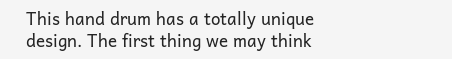This hand drum has a totally unique design. The first thing we may think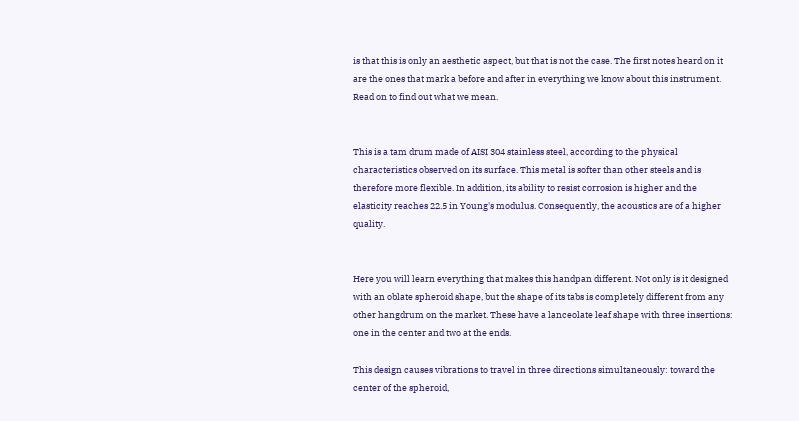is that this is only an aesthetic aspect, but that is not the case. The first notes heard on it are the ones that mark a before and after in everything we know about this instrument. Read on to find out what we mean.


This is a tam drum made of AISI 304 stainless steel, according to the physical characteristics observed on its surface. This metal is softer than other steels and is therefore more flexible. In addition, its ability to resist corrosion is higher and the elasticity reaches 22.5 in Young's modulus. Consequently, the acoustics are of a higher quality.


Here you will learn everything that makes this handpan different. Not only is it designed with an oblate spheroid shape, but the shape of its tabs is completely different from any other hangdrum on the market. These have a lanceolate leaf shape with three insertions: one in the center and two at the ends.

This design causes vibrations to travel in three directions simultaneously: toward the center of the spheroid,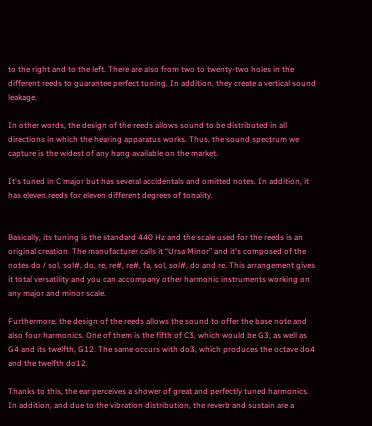to the right and to the left. There are also from two to twenty-two holes in the different reeds to guarantee perfect tuning. In addition, they create a vertical sound leakage.

In other words, the design of the reeds allows sound to be distributed in all directions in which the hearing apparatus works. Thus, the sound spectrum we capture is the widest of any hang available on the market.

It's tuned in C major but has several accidentals and omitted notes. In addition, it has eleven reeds for eleven different degrees of tonality.


Basically, its tuning is the standard 440 Hz and the scale used for the reeds is an original creation. The manufacturer calls it “Ursa Minor” and it's composed of the notes do / sol, sol#, do, re, re#, re#, fa, sol, sol#, do and re. This arrangement gives it total versatility and you can accompany other harmonic instruments working on any major and minor scale.

Furthermore, the design of the reeds allows the sound to offer the base note and also four harmonics. One of them is the fifth of C3, which would be G3, as well as G4 and its twelfth, G12. The same occurs with do3, which produces the octave do4 and the twelfth do12.

Thanks to this, the ear perceives a shower of great and perfectly tuned harmonics. In addition, and due to the vibration distribution, the reverb and sustain are a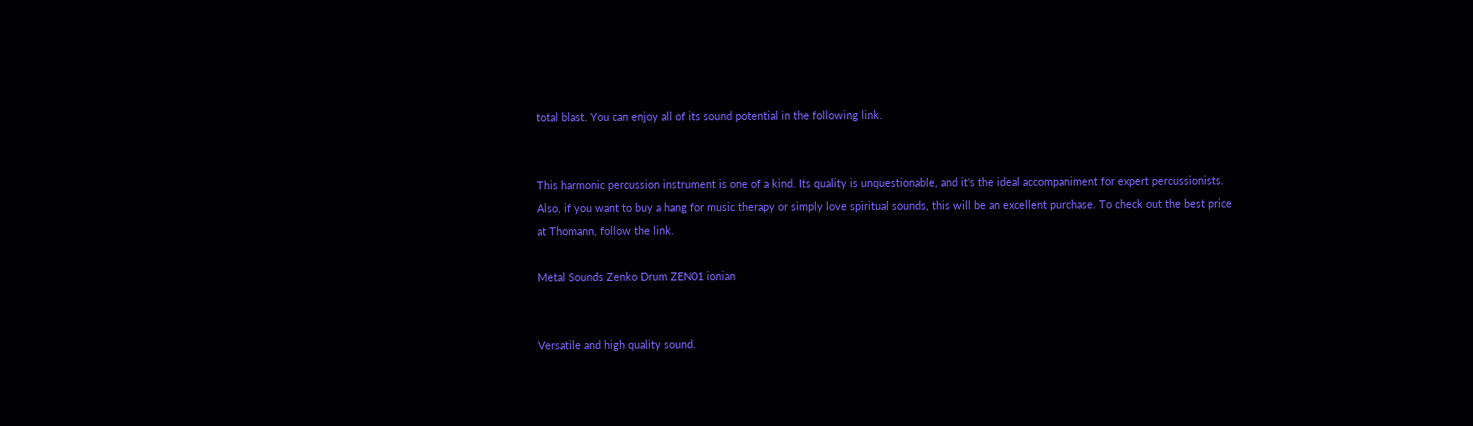total blast. You can enjoy all of its sound potential in the following link.


This harmonic percussion instrument is one of a kind. Its quality is unquestionable, and it's the ideal accompaniment for expert percussionists. Also, if you want to buy a hang for music therapy or simply love spiritual sounds, this will be an excellent purchase. To check out the best price at Thomann, follow the link.

Metal Sounds Zenko Drum ZEN01 ionian


Versatile and high quality sound.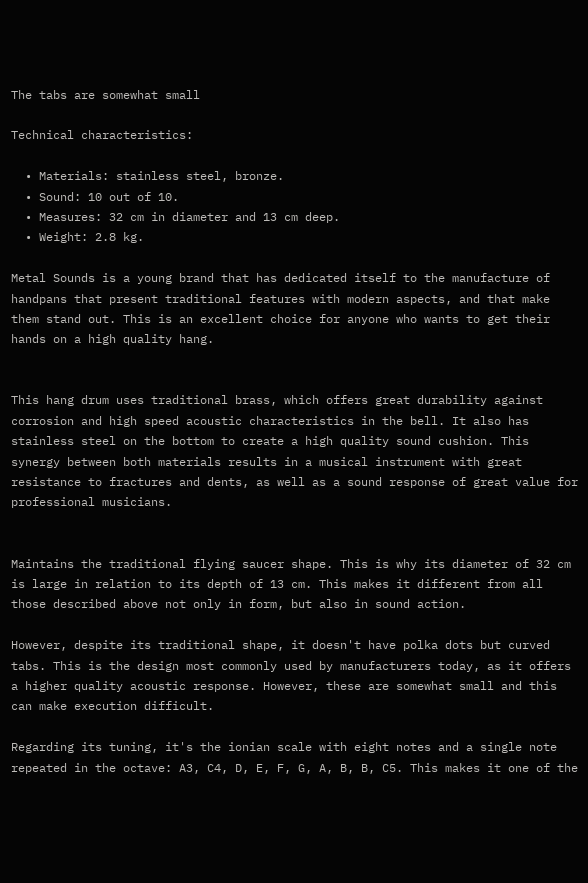The tabs are somewhat small

Technical characteristics:

  • Materials: stainless steel, bronze.
  • Sound: 10 out of 10.
  • Measures: 32 cm in diameter and 13 cm deep.
  • Weight: 2.8 kg.

Metal Sounds is a young brand that has dedicated itself to the manufacture of handpans that present traditional features with modern aspects, and that make them stand out. This is an excellent choice for anyone who wants to get their hands on a high quality hang.


This hang drum uses traditional brass, which offers great durability against corrosion and high speed acoustic characteristics in the bell. It also has stainless steel on the bottom to create a high quality sound cushion. This synergy between both materials results in a musical instrument with great resistance to fractures and dents, as well as a sound response of great value for professional musicians.


Maintains the traditional flying saucer shape. This is why its diameter of 32 cm is large in relation to its depth of 13 cm. This makes it different from all those described above not only in form, but also in sound action.

However, despite its traditional shape, it doesn't have polka dots but curved tabs. This is the design most commonly used by manufacturers today, as it offers a higher quality acoustic response. However, these are somewhat small and this can make execution difficult.

Regarding its tuning, it's the ionian scale with eight notes and a single note repeated in the octave: A3, C4, D, E, F, G, A, B, B, C5. This makes it one of the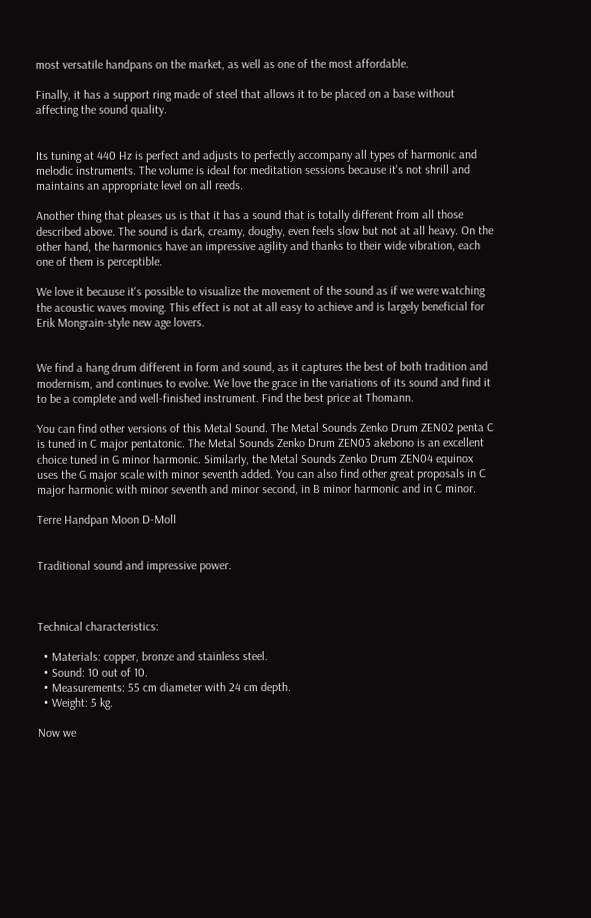most versatile handpans on the market, as well as one of the most affordable.

Finally, it has a support ring made of steel that allows it to be placed on a base without affecting the sound quality.


Its tuning at 440 Hz is perfect and adjusts to perfectly accompany all types of harmonic and melodic instruments. The volume is ideal for meditation sessions because it's not shrill and maintains an appropriate level on all reeds.

Another thing that pleases us is that it has a sound that is totally different from all those described above. The sound is dark, creamy, doughy, even feels slow but not at all heavy. On the other hand, the harmonics have an impressive agility and thanks to their wide vibration, each one of them is perceptible.

We love it because it's possible to visualize the movement of the sound as if we were watching the acoustic waves moving. This effect is not at all easy to achieve and is largely beneficial for Erik Mongrain-style new age lovers.


We find a hang drum different in form and sound, as it captures the best of both tradition and modernism, and continues to evolve. We love the grace in the variations of its sound and find it to be a complete and well-finished instrument. Find the best price at Thomann.

You can find other versions of this Metal Sound. The Metal Sounds Zenko Drum ZEN02 penta C is tuned in C major pentatonic. The Metal Sounds Zenko Drum ZEN03 akebono is an excellent choice tuned in G minor harmonic. Similarly, the Metal Sounds Zenko Drum ZEN04 equinox uses the G major scale with minor seventh added. You can also find other great proposals in C major harmonic with minor seventh and minor second, in B minor harmonic and in C minor.

Terre Handpan Moon D-Moll


Traditional sound and impressive power.



Technical characteristics:

  • Materials: copper, bronze and stainless steel.
  • Sound: 10 out of 10.
  • Measurements: 55 cm diameter with 24 cm depth.
  • Weight: 5 kg.

Now we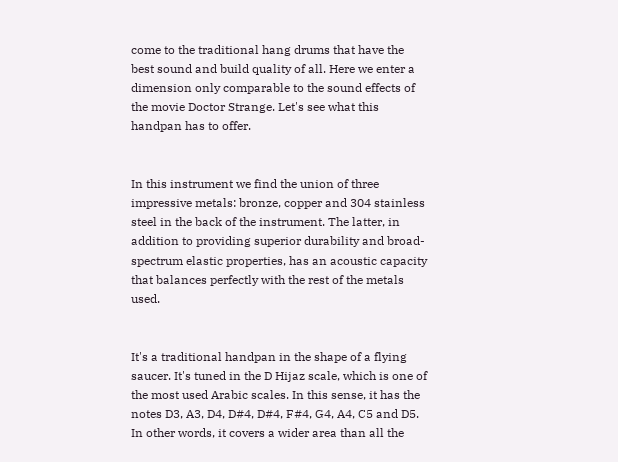come to the traditional hang drums that have the best sound and build quality of all. Here we enter a dimension only comparable to the sound effects of the movie Doctor Strange. Let's see what this handpan has to offer.


In this instrument we find the union of three impressive metals: bronze, copper and 304 stainless steel in the back of the instrument. The latter, in addition to providing superior durability and broad-spectrum elastic properties, has an acoustic capacity that balances perfectly with the rest of the metals used.


It's a traditional handpan in the shape of a flying saucer. It's tuned in the D Hijaz scale, which is one of the most used Arabic scales. In this sense, it has the notes D3, A3, D4, D#4, D#4, F#4, G4, A4, C5 and D5. In other words, it covers a wider area than all the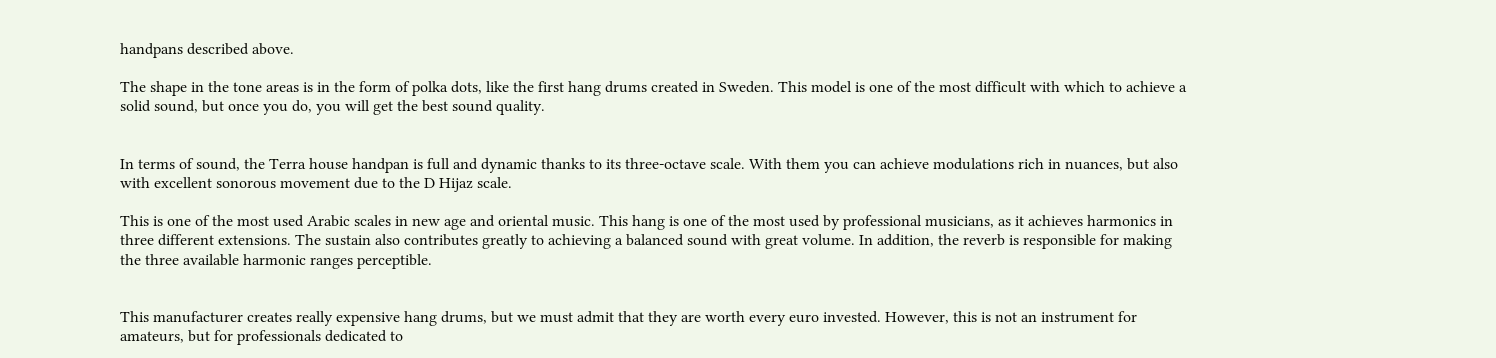handpans described above.

The shape in the tone areas is in the form of polka dots, like the first hang drums created in Sweden. This model is one of the most difficult with which to achieve a solid sound, but once you do, you will get the best sound quality.


In terms of sound, the Terra house handpan is full and dynamic thanks to its three-octave scale. With them you can achieve modulations rich in nuances, but also with excellent sonorous movement due to the D Hijaz scale.

This is one of the most used Arabic scales in new age and oriental music. This hang is one of the most used by professional musicians, as it achieves harmonics in three different extensions. The sustain also contributes greatly to achieving a balanced sound with great volume. In addition, the reverb is responsible for making the three available harmonic ranges perceptible.


This manufacturer creates really expensive hang drums, but we must admit that they are worth every euro invested. However, this is not an instrument for amateurs, but for professionals dedicated to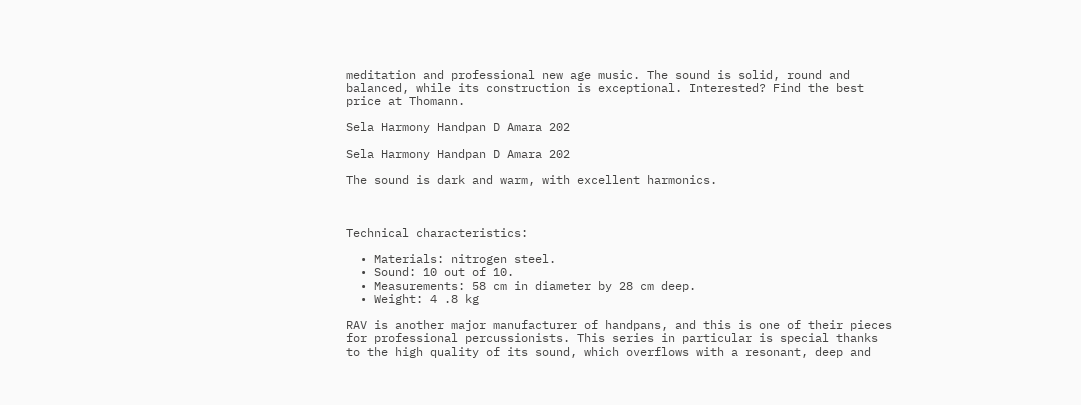meditation and professional new age music. The sound is solid, round and balanced, while its construction is exceptional. Interested? Find the best price at Thomann.

Sela Harmony Handpan D Amara 202

Sela Harmony Handpan D Amara 202

The sound is dark and warm, with excellent harmonics.



Technical characteristics:

  • Materials: nitrogen steel.
  • Sound: 10 out of 10.
  • Measurements: 58 cm in diameter by 28 cm deep.
  • Weight: 4 .8 kg

RAV is another major manufacturer of handpans, and this is one of their pieces for professional percussionists. This series in particular is special thanks to the high quality of its sound, which overflows with a resonant, deep and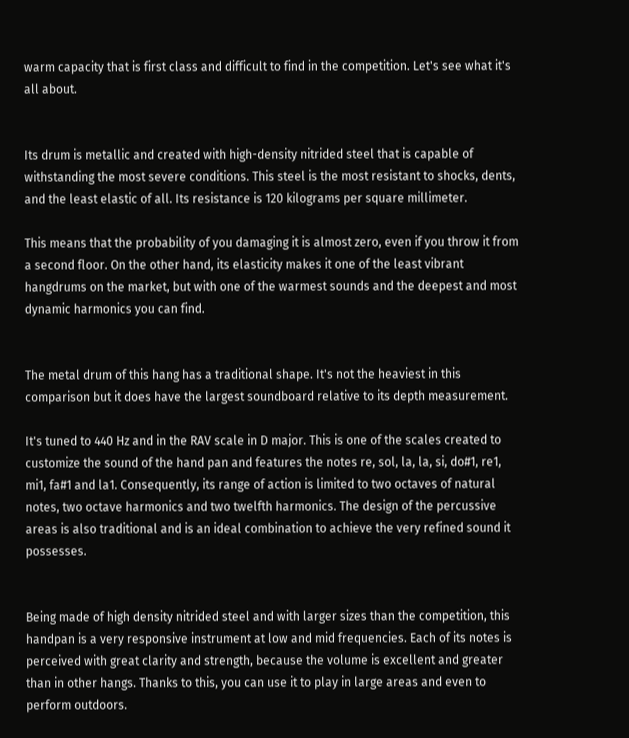warm capacity that is first class and difficult to find in the competition. Let's see what it's all about.


Its drum is metallic and created with high-density nitrided steel that is capable of withstanding the most severe conditions. This steel is the most resistant to shocks, dents, and the least elastic of all. Its resistance is 120 kilograms per square millimeter.

This means that the probability of you damaging it is almost zero, even if you throw it from a second floor. On the other hand, its elasticity makes it one of the least vibrant hangdrums on the market, but with one of the warmest sounds and the deepest and most dynamic harmonics you can find.


The metal drum of this hang has a traditional shape. It's not the heaviest in this comparison but it does have the largest soundboard relative to its depth measurement.

It's tuned to 440 Hz and in the RAV scale in D major. This is one of the scales created to customize the sound of the hand pan and features the notes re, sol, la, la, si, do#1, re1, mi1, fa#1 and la1. Consequently, its range of action is limited to two octaves of natural notes, two octave harmonics and two twelfth harmonics. The design of the percussive areas is also traditional and is an ideal combination to achieve the very refined sound it possesses.


Being made of high density nitrided steel and with larger sizes than the competition, this handpan is a very responsive instrument at low and mid frequencies. Each of its notes is perceived with great clarity and strength, because the volume is excellent and greater than in other hangs. Thanks to this, you can use it to play in large areas and even to perform outdoors.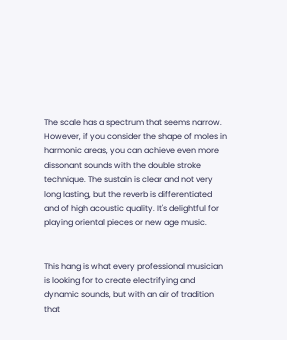The scale has a spectrum that seems narrow. However, if you consider the shape of moles in harmonic areas, you can achieve even more dissonant sounds with the double stroke technique. The sustain is clear and not very long lasting, but the reverb is differentiated and of high acoustic quality. It's delightful for playing oriental pieces or new age music.


This hang is what every professional musician is looking for to create electrifying and dynamic sounds, but with an air of tradition that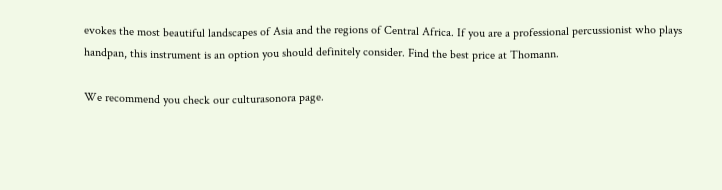evokes the most beautiful landscapes of Asia and the regions of Central Africa. If you are a professional percussionist who plays handpan, this instrument is an option you should definitely consider. Find the best price at Thomann.

We recommend you check our culturasonora page.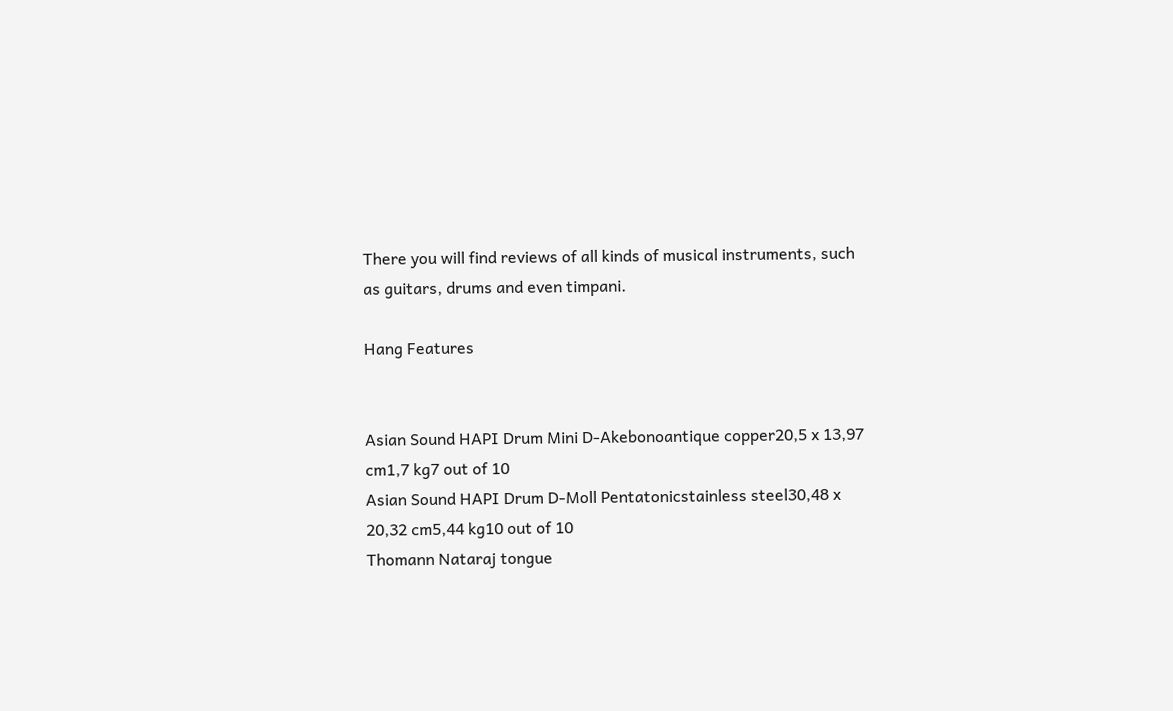There you will find reviews of all kinds of musical instruments, such as guitars, drums and even timpani.

Hang Features


Asian Sound HAPI Drum Mini D-Akebonoantique copper20,5 x 13,97 cm1,7 kg7 out of 10
Asian Sound HAPI Drum D-Moll Pentatonicstainless steel30,48 x 20,32 cm5,44 kg10 out of 10
Thomann Nataraj tongue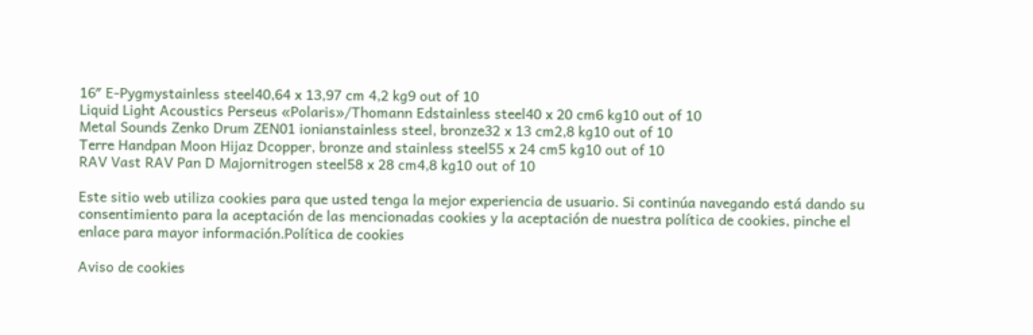16″ E-Pygmystainless steel40,64 x 13,97 cm 4,2 kg9 out of 10
Liquid Light Acoustics Perseus «Polaris»/Thomann Edstainless steel40 x 20 cm6 kg10 out of 10
Metal Sounds Zenko Drum ZEN01 ionianstainless steel, bronze32 x 13 cm2,8 kg10 out of 10
Terre Handpan Moon Hijaz Dcopper, bronze and stainless steel55 x 24 cm5 kg10 out of 10
RAV Vast RAV Pan D Majornitrogen steel58 x 28 cm4,8 kg10 out of 10

Este sitio web utiliza cookies para que usted tenga la mejor experiencia de usuario. Si continúa navegando está dando su consentimiento para la aceptación de las mencionadas cookies y la aceptación de nuestra política de cookies, pinche el enlace para mayor información.Política de cookies

Aviso de cookies